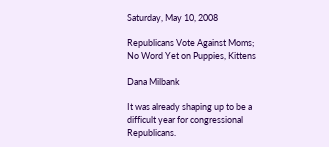Saturday, May 10, 2008

Republicans Vote Against Moms; No Word Yet on Puppies, Kittens

Dana Milbank

It was already shaping up to be a difficult year for congressional Republicans.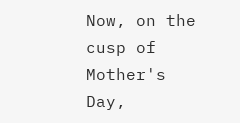Now, on the cusp of Mother's Day,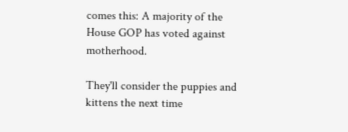comes this: A majority of the House GOP has voted against motherhood.

They'll consider the puppies and kittens the next time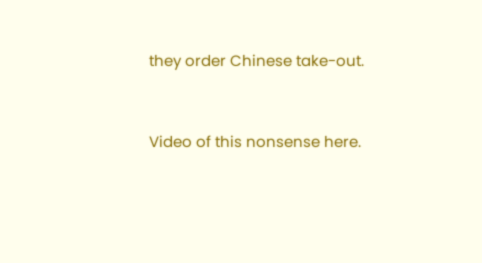they order Chinese take-out.


Video of this nonsense here.